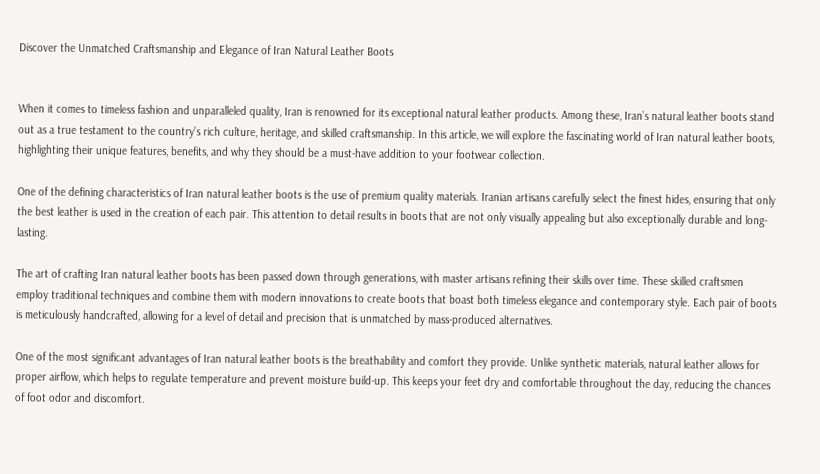Discover the Unmatched Craftsmanship and Elegance of Iran Natural Leather Boots


When it comes to timeless fashion and unparalleled quality, Iran is renowned for its exceptional natural leather products. Among these, Iran’s natural leather boots stand out as a true testament to the country’s rich culture, heritage, and skilled craftsmanship. In this article, we will explore the fascinating world of Iran natural leather boots, highlighting their unique features, benefits, and why they should be a must-have addition to your footwear collection.

One of the defining characteristics of Iran natural leather boots is the use of premium quality materials. Iranian artisans carefully select the finest hides, ensuring that only the best leather is used in the creation of each pair. This attention to detail results in boots that are not only visually appealing but also exceptionally durable and long-lasting.

The art of crafting Iran natural leather boots has been passed down through generations, with master artisans refining their skills over time. These skilled craftsmen employ traditional techniques and combine them with modern innovations to create boots that boast both timeless elegance and contemporary style. Each pair of boots is meticulously handcrafted, allowing for a level of detail and precision that is unmatched by mass-produced alternatives.

One of the most significant advantages of Iran natural leather boots is the breathability and comfort they provide. Unlike synthetic materials, natural leather allows for proper airflow, which helps to regulate temperature and prevent moisture build-up. This keeps your feet dry and comfortable throughout the day, reducing the chances of foot odor and discomfort.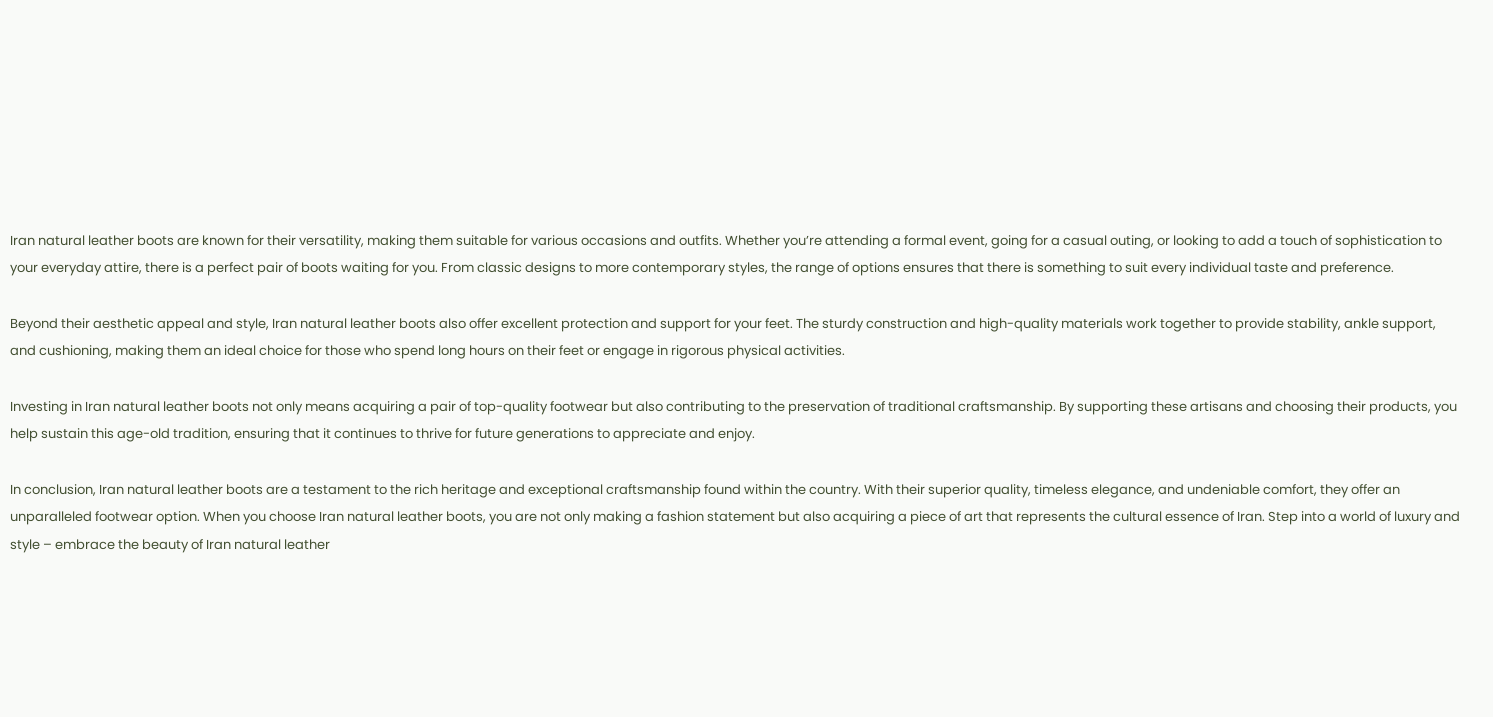Iran natural leather boots are known for their versatility, making them suitable for various occasions and outfits. Whether you’re attending a formal event, going for a casual outing, or looking to add a touch of sophistication to your everyday attire, there is a perfect pair of boots waiting for you. From classic designs to more contemporary styles, the range of options ensures that there is something to suit every individual taste and preference.

Beyond their aesthetic appeal and style, Iran natural leather boots also offer excellent protection and support for your feet. The sturdy construction and high-quality materials work together to provide stability, ankle support, and cushioning, making them an ideal choice for those who spend long hours on their feet or engage in rigorous physical activities.

Investing in Iran natural leather boots not only means acquiring a pair of top-quality footwear but also contributing to the preservation of traditional craftsmanship. By supporting these artisans and choosing their products, you help sustain this age-old tradition, ensuring that it continues to thrive for future generations to appreciate and enjoy.

In conclusion, Iran natural leather boots are a testament to the rich heritage and exceptional craftsmanship found within the country. With their superior quality, timeless elegance, and undeniable comfort, they offer an unparalleled footwear option. When you choose Iran natural leather boots, you are not only making a fashion statement but also acquiring a piece of art that represents the cultural essence of Iran. Step into a world of luxury and style – embrace the beauty of Iran natural leather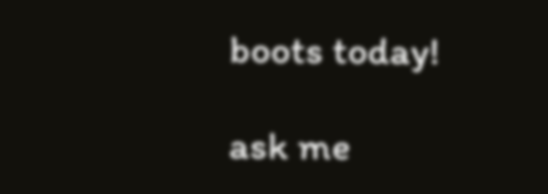boots today!

ask me